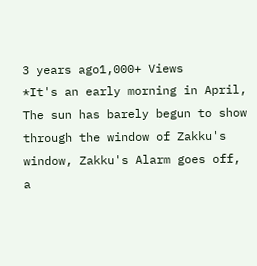3 years ago1,000+ Views
*It's an early morning in April, The sun has barely begun to show through the window of Zakku's window, Zakku's Alarm goes off, a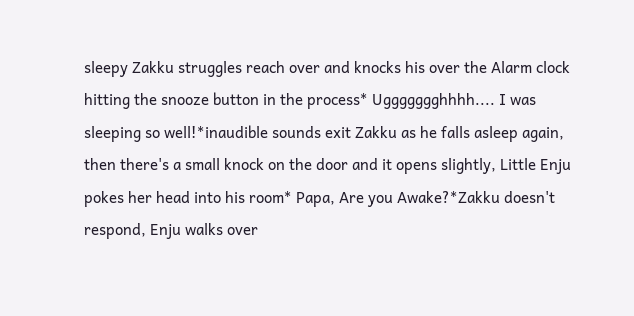sleepy Zakku struggles reach over and knocks his over the Alarm clock hitting the snooze button in the process* Uggggggghhhh.... I was sleeping so well!*inaudible sounds exit Zakku as he falls asleep again, then there's a small knock on the door and it opens slightly, Little Enju pokes her head into his room* Papa, Are you Awake?*Zakku doesn't respond, Enju walks over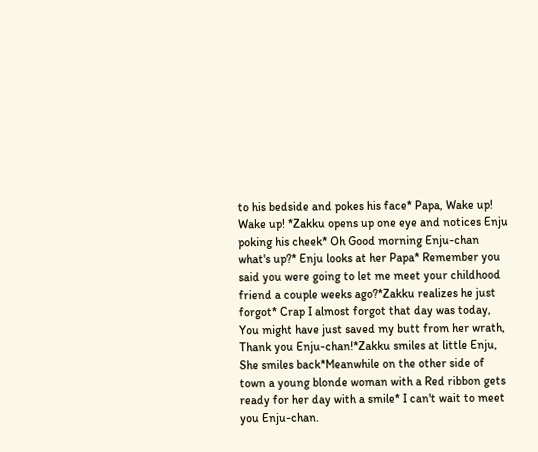to his bedside and pokes his face* Papa, Wake up! Wake up! *Zakku opens up one eye and notices Enju poking his cheek* Oh Good morning Enju-chan what's up?* Enju looks at her Papa* Remember you said you were going to let me meet your childhood friend a couple weeks ago?*Zakku realizes he just forgot* Crap I almost forgot that day was today, You might have just saved my butt from her wrath, Thank you Enju-chan!*Zakku smiles at little Enju, She smiles back*Meanwhile on the other side of town a young blonde woman with a Red ribbon gets ready for her day with a smile* I can't wait to meet you Enju-chan.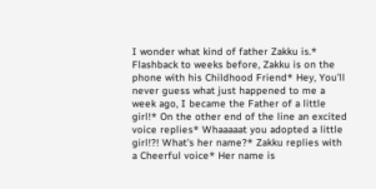I wonder what kind of father Zakku is.* Flashback to weeks before, Zakku is on the phone with his Childhood Friend* Hey, You'll never guess what just happened to me a week ago, I became the Father of a little girl!* On the other end of the line an excited voice replies* Whaaaaat you adopted a little girl!?! What's her name?* Zakku replies with a Cheerful voice* Her name is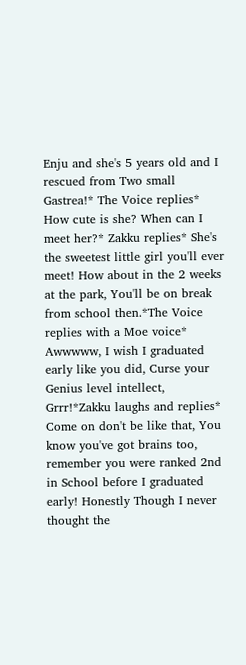Enju and she's 5 years old and I rescued from Two small Gastrea!* The Voice replies* How cute is she? When can I meet her?* Zakku replies* She's the sweetest little girl you'll ever meet! How about in the 2 weeks at the park, You'll be on break from school then.*The Voice replies with a Moe voice* Awwwww, I wish I graduated early like you did, Curse your Genius level intellect, Grrr!*Zakku laughs and replies* Come on don't be like that, You know you've got brains too, remember you were ranked 2nd in School before I graduated early! Honestly Though I never thought the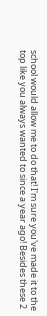school would allow me to do that! I'm sure you've made it to the top like you always wanted to since a year ago! Besides these 2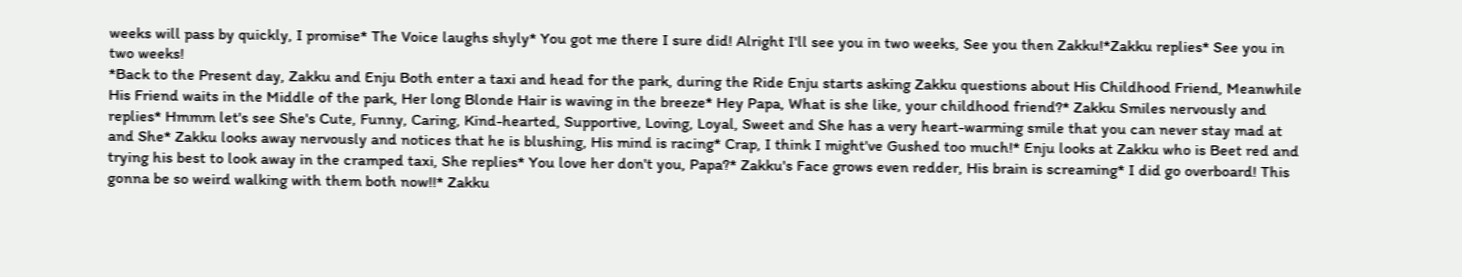weeks will pass by quickly, I promise* The Voice laughs shyly* You got me there I sure did! Alright I'll see you in two weeks, See you then Zakku!*Zakku replies* See you in two weeks!
*Back to the Present day, Zakku and Enju Both enter a taxi and head for the park, during the Ride Enju starts asking Zakku questions about His Childhood Friend, Meanwhile His Friend waits in the Middle of the park, Her long Blonde Hair is waving in the breeze* Hey Papa, What is she like, your childhood friend?* Zakku Smiles nervously and replies* Hmmm let's see She's Cute, Funny, Caring, Kind-hearted, Supportive, Loving, Loyal, Sweet and She has a very heart-warming smile that you can never stay mad at and She* Zakku looks away nervously and notices that he is blushing, His mind is racing* Crap, I think I might've Gushed too much!* Enju looks at Zakku who is Beet red and trying his best to look away in the cramped taxi, She replies* You love her don't you, Papa?* Zakku's Face grows even redder, His brain is screaming* I did go overboard! This gonna be so weird walking with them both now!!* Zakku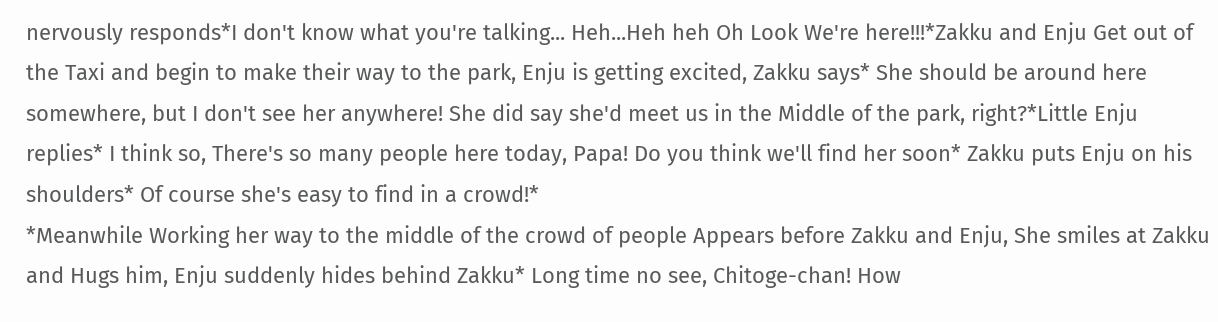nervously responds*I don't know what you're talking... Heh...Heh heh Oh Look We're here!!!*Zakku and Enju Get out of the Taxi and begin to make their way to the park, Enju is getting excited, Zakku says* She should be around here somewhere, but I don't see her anywhere! She did say she'd meet us in the Middle of the park, right?*Little Enju replies* I think so, There's so many people here today, Papa! Do you think we'll find her soon* Zakku puts Enju on his shoulders* Of course she's easy to find in a crowd!*
*Meanwhile Working her way to the middle of the crowd of people Appears before Zakku and Enju, She smiles at Zakku and Hugs him, Enju suddenly hides behind Zakku* Long time no see, Chitoge-chan! How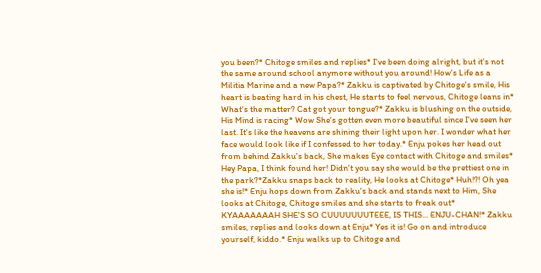you been?* Chitoge smiles and replies* I've been doing alright, but it's not the same around school anymore without you around! How's Life as a Militia Marine and a new Papa?* Zakku is captivated by Chitoge's smile, His heart is beating hard in his chest, He starts to feel nervous, Chitoge leans in* What's the matter? Cat got your tongue?* Zakku is blushing on the outside, His Mind is racing* Wow She's gotten even more beautiful since I've seen her last. It's like the heavens are shining their light upon her. I wonder what her face would look like if I confessed to her today.* Enju pokes her head out from behind Zakku's back, She makes Eye contact with Chitoge and smiles* Hey Papa, I think found her! Didn't you say she would be the prettiest one in the park?*Zakku snaps back to reality, He looks at Chitoge* Huh!?! Oh yea she is!* Enju hops down from Zakku's back and stands next to Him, She looks at Chitoge, Chitoge smiles and she starts to freak out* KYAAAAAAAH SHE'S SO CUUUUUUUTEEE, IS THIS... ENJU-CHAN!* Zakku smiles, replies and looks down at Enju* Yes it is! Go on and introduce yourself, kiddo.* Enju walks up to Chitoge and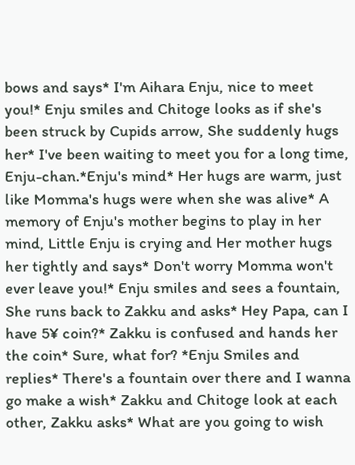bows and says* I'm Aihara Enju, nice to meet you!* Enju smiles and Chitoge looks as if she's been struck by Cupids arrow, She suddenly hugs her* I've been waiting to meet you for a long time, Enju-chan.*Enju's mind* Her hugs are warm, just like Momma's hugs were when she was alive* A memory of Enju's mother begins to play in her mind, Little Enju is crying and Her mother hugs her tightly and says* Don't worry Momma won't ever leave you!* Enju smiles and sees a fountain, She runs back to Zakku and asks* Hey Papa, can I have 5¥ coin?* Zakku is confused and hands her the coin* Sure, what for? *Enju Smiles and replies* There's a fountain over there and I wanna go make a wish* Zakku and Chitoge look at each other, Zakku asks* What are you going to wish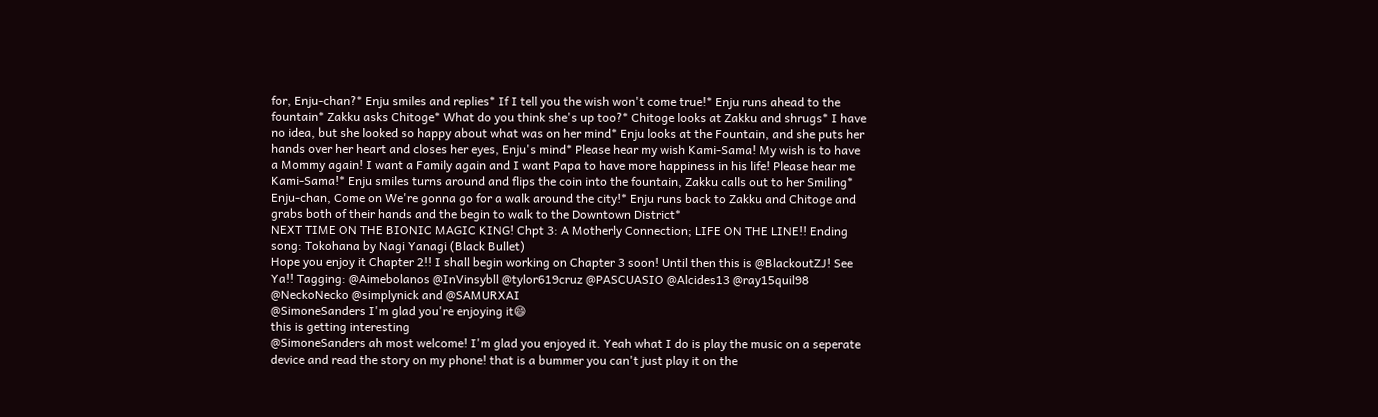for, Enju-chan?* Enju smiles and replies* If I tell you the wish won't come true!* Enju runs ahead to the fountain* Zakku asks Chitoge* What do you think she's up too?* Chitoge looks at Zakku and shrugs* I have no idea, but she looked so happy about what was on her mind* Enju looks at the Fountain, and she puts her hands over her heart and closes her eyes, Enju's mind* Please hear my wish Kami-Sama! My wish is to have a Mommy again! I want a Family again and I want Papa to have more happiness in his life! Please hear me Kami-Sama!* Enju smiles turns around and flips the coin into the fountain, Zakku calls out to her Smiling* Enju-chan, Come on We're gonna go for a walk around the city!* Enju runs back to Zakku and Chitoge and grabs both of their hands and the begin to walk to the Downtown District*
NEXT TIME ON THE BIONIC MAGIC KING! Chpt 3: A Motherly Connection; LIFE ON THE LINE!! Ending song: Tokohana by Nagi Yanagi (Black Bullet)
Hope you enjoy it Chapter 2!! I shall begin working on Chapter 3 soon! Until then this is @BlackoutZJ! See Ya!! Tagging: @Aimebolanos @InVinsybll @tylor619cruz @PASCUASIO @Alcides13 @ray15quil98 @NeckoNecko @simplynick and @SAMURXAI
@SimoneSanders I'm glad you're enjoying it😄
this is getting interesting
@SimoneSanders ah most welcome! I'm glad you enjoyed it. Yeah what I do is play the music on a seperate device and read the story on my phone! that is a bummer you can't just play it on the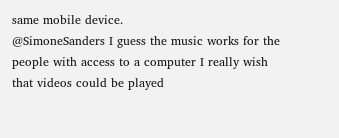same mobile device.
@SimoneSanders I guess the music works for the people with access to a computer I really wish that videos could be played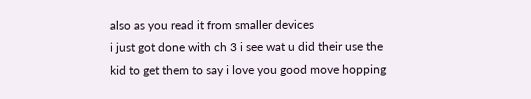also as you read it from smaller devices
i just got done with ch 3 i see wat u did their use the kid to get them to say i love you good move hopping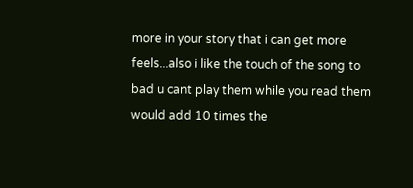more in your story that i can get more feels...also i like the touch of the song to bad u cant play them while you read them would add 10 times the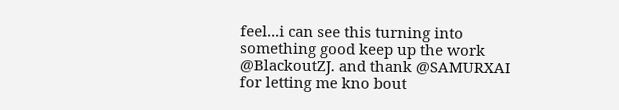feel...i can see this turning into something good keep up the work @BlackoutZJ. and thank @SAMURXAI for letting me kno bout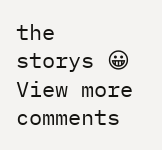the storys 😀
View more comments